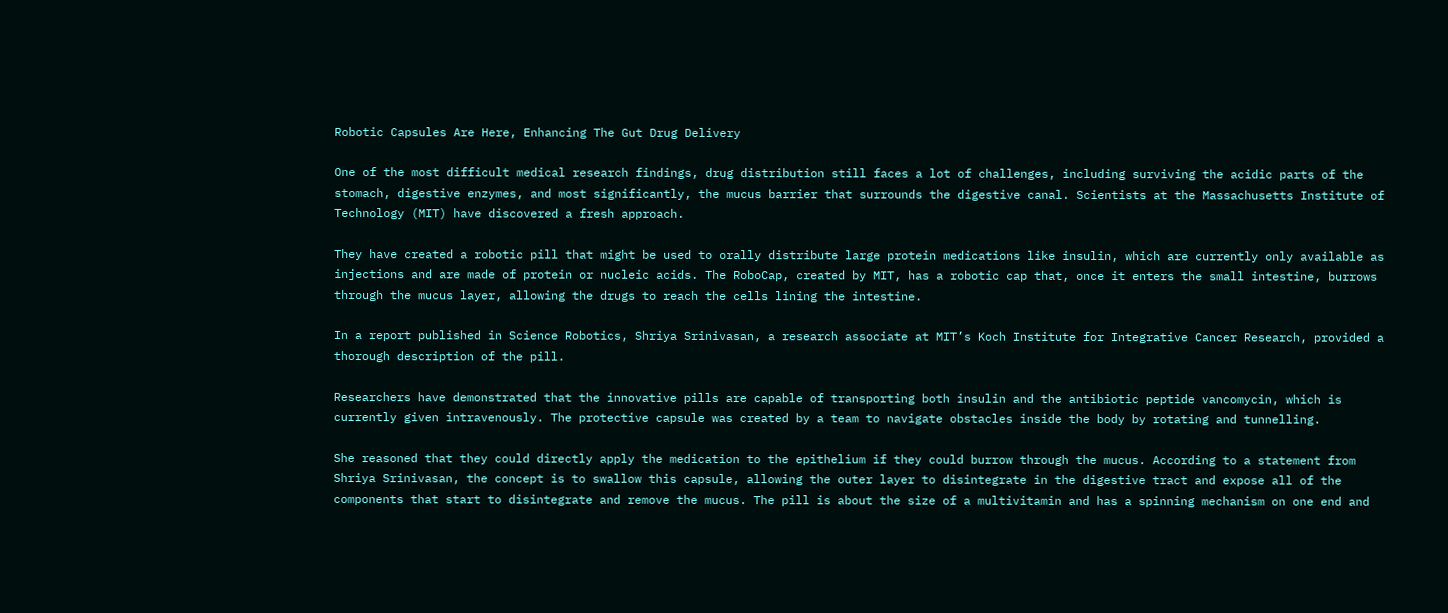Robotic Capsules Are Here, Enhancing The Gut Drug Delivery

One of the most difficult medical research findings, drug distribution still faces a lot of challenges, including surviving the acidic parts of the stomach, digestive enzymes, and most significantly, the mucus barrier that surrounds the digestive canal. Scientists at the Massachusetts Institute of Technology (MIT) have discovered a fresh approach.

They have created a robotic pill that might be used to orally distribute large protein medications like insulin, which are currently only available as injections and are made of protein or nucleic acids. The RoboCap, created by MIT, has a robotic cap that, once it enters the small intestine, burrows through the mucus layer, allowing the drugs to reach the cells lining the intestine.

In a report published in Science Robotics, Shriya Srinivasan, a research associate at MIT’s Koch Institute for Integrative Cancer Research, provided a thorough description of the pill.

Researchers have demonstrated that the innovative pills are capable of transporting both insulin and the antibiotic peptide vancomycin, which is currently given intravenously. The protective capsule was created by a team to navigate obstacles inside the body by rotating and tunnelling.

She reasoned that they could directly apply the medication to the epithelium if they could burrow through the mucus. According to a statement from Shriya Srinivasan, the concept is to swallow this capsule, allowing the outer layer to disintegrate in the digestive tract and expose all of the components that start to disintegrate and remove the mucus. The pill is about the size of a multivitamin and has a spinning mechanism on one end and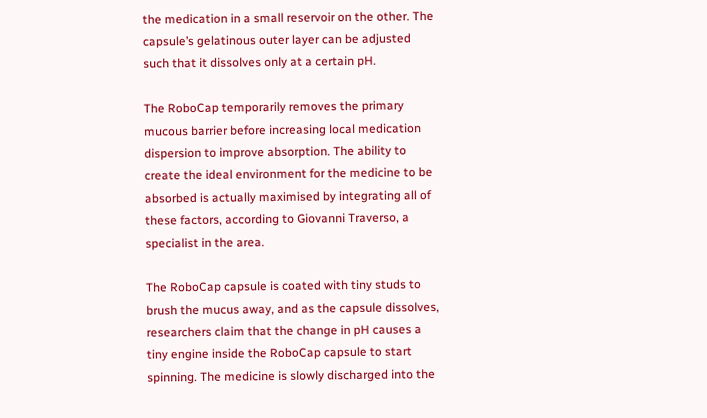the medication in a small reservoir on the other. The capsule’s gelatinous outer layer can be adjusted such that it dissolves only at a certain pH.

The RoboCap temporarily removes the primary mucous barrier before increasing local medication dispersion to improve absorption. The ability to create the ideal environment for the medicine to be absorbed is actually maximised by integrating all of these factors, according to Giovanni Traverso, a specialist in the area.

The RoboCap capsule is coated with tiny studs to brush the mucus away, and as the capsule dissolves, researchers claim that the change in pH causes a tiny engine inside the RoboCap capsule to start spinning. The medicine is slowly discharged into the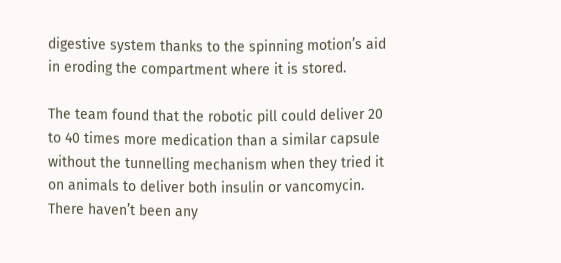digestive system thanks to the spinning motion’s aid in eroding the compartment where it is stored.

The team found that the robotic pill could deliver 20 to 40 times more medication than a similar capsule without the tunnelling mechanism when they tried it on animals to deliver both insulin or vancomycin. There haven’t been any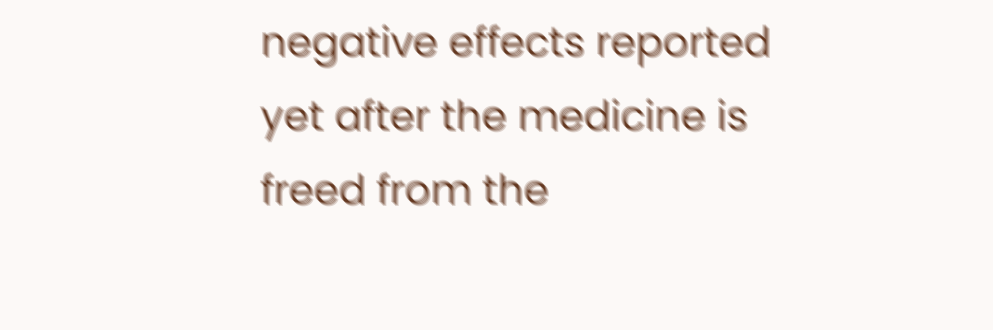negative effects reported yet after the medicine is freed from the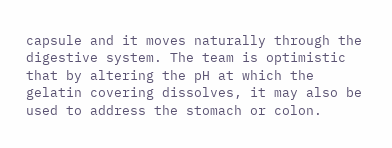capsule and it moves naturally through the digestive system. The team is optimistic that by altering the pH at which the gelatin covering dissolves, it may also be used to address the stomach or colon.